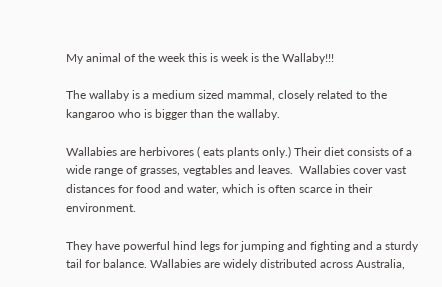My animal of the week this is week is the Wallaby!!!

The wallaby is a medium sized mammal, closely related to the kangaroo who is bigger than the wallaby.

Wallabies are herbivores ( eats plants only.) Their diet consists of a wide range of grasses, vegtables and leaves.  Wallabies cover vast distances for food and water, which is often scarce in their environment.

They have powerful hind legs for jumping and fighting and a sturdy tail for balance. Wallabies are widely distributed across Australia,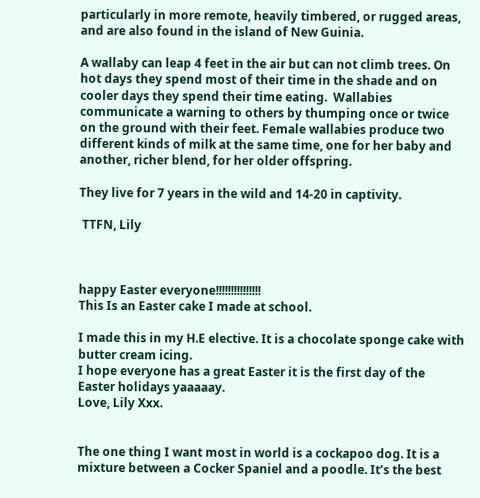particularly in more remote, heavily timbered, or rugged areas, and are also found in the island of New Guinia.

A wallaby can leap 4 feet in the air but can not climb trees. On hot days they spend most of their time in the shade and on cooler days they spend their time eating.  Wallabies communicate a warning to others by thumping once or twice on the ground with their feet. Female wallabies produce two different kinds of milk at the same time, one for her baby and another, richer blend, for her older offspring.

They live for 7 years in the wild and 14-20 in captivity.

 TTFN, Lily



happy Easter everyone!!!!!!!!!!!!!!!
This Is an Easter cake I made at school.

I made this in my H.E elective. It is a chocolate sponge cake with butter cream icing.
I hope everyone has a great Easter it is the first day of the Easter holidays yaaaaay.
Love, Lily Xxx.


The one thing I want most in world is a cockapoo dog. It is a mixture between a Cocker Spaniel and a poodle. It’s the best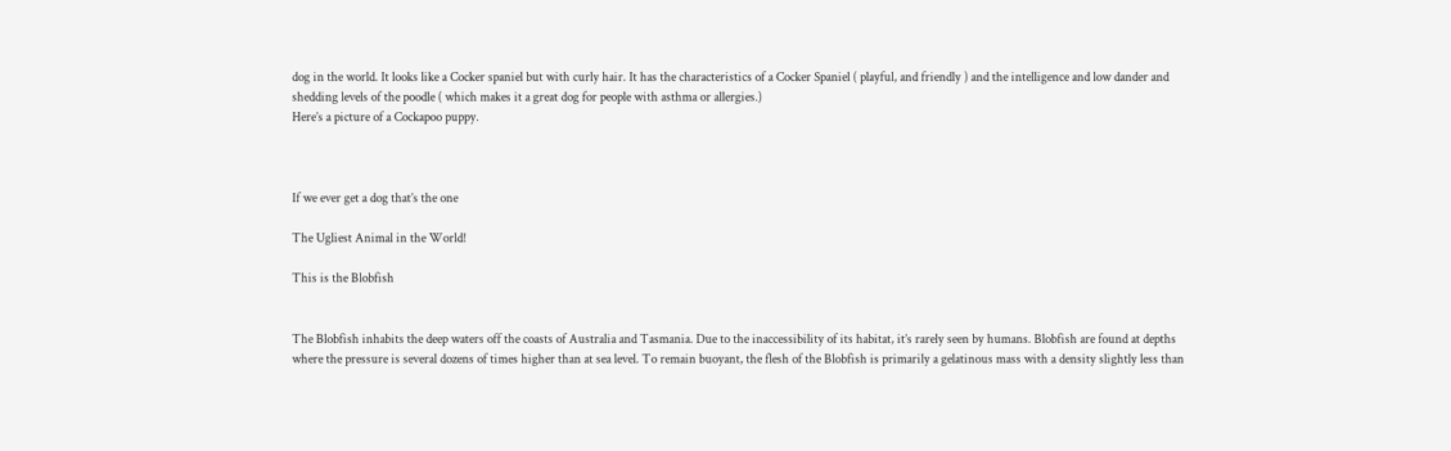dog in the world. It looks like a Cocker spaniel but with curly hair. It has the characteristics of a Cocker Spaniel ( playful, and friendly ) and the intelligence and low dander and shedding levels of the poodle ( which makes it a great dog for people with asthma or allergies.)
Here’s a picture of a Cockapoo puppy.



If we ever get a dog that’s the one

The Ugliest Animal in the World!

This is the Blobfish


The Blobfish inhabits the deep waters off the coasts of Australia and Tasmania. Due to the inaccessibility of its habitat, it’s rarely seen by humans. Blobfish are found at depths where the pressure is several dozens of times higher than at sea level. To remain buoyant, the flesh of the Blobfish is primarily a gelatinous mass with a density slightly less than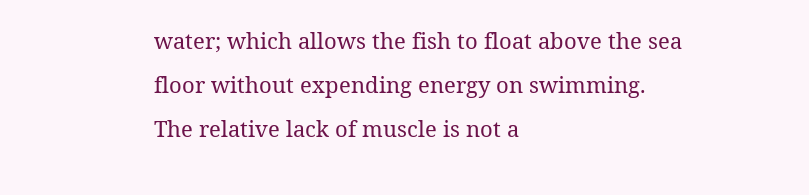water; which allows the fish to float above the sea floor without expending energy on swimming. The relative lack of muscle is not a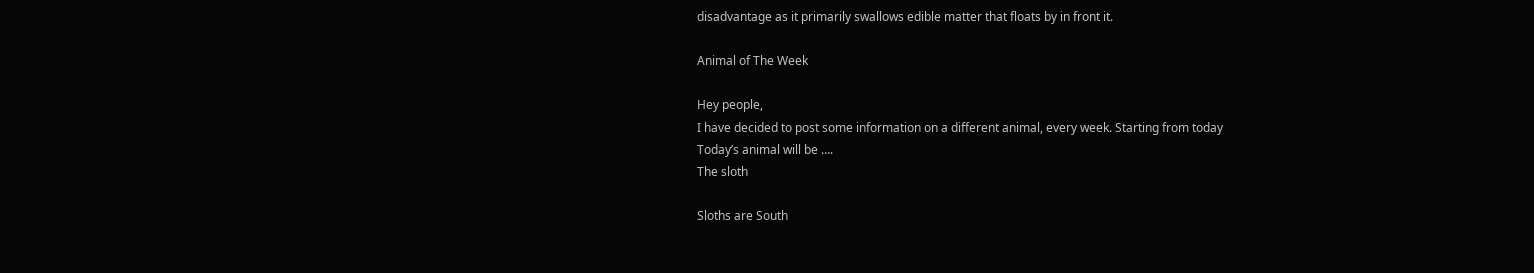disadvantage as it primarily swallows edible matter that floats by in front it.

Animal of The Week

Hey people,
I have decided to post some information on a different animal, every week. Starting from today
Today’s animal will be ….
The sloth

Sloths are South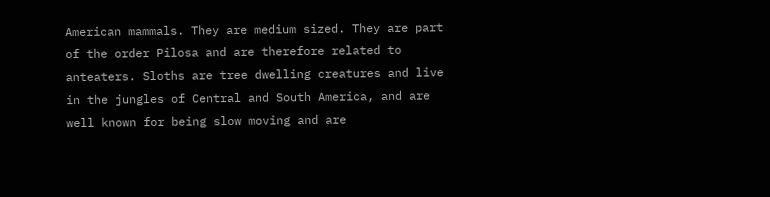American mammals. They are medium sized. They are part of the order Pilosa and are therefore related to anteaters. Sloths are tree dwelling creatures and live in the jungles of Central and South America, and are well known for being slow moving and are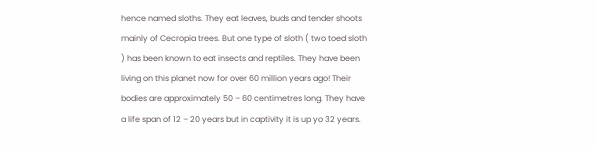hence named sloths. They eat leaves, buds and tender shoots mainly of Cecropia trees. But one type of sloth ( two toed sloth ) has been known to eat insects and reptiles. They have been living on this planet now for over 60 million years ago! Their bodies are approximately 50 – 60 centimetres long. They have a life span of 12 – 20 years but in captivity it is up yo 32 years.